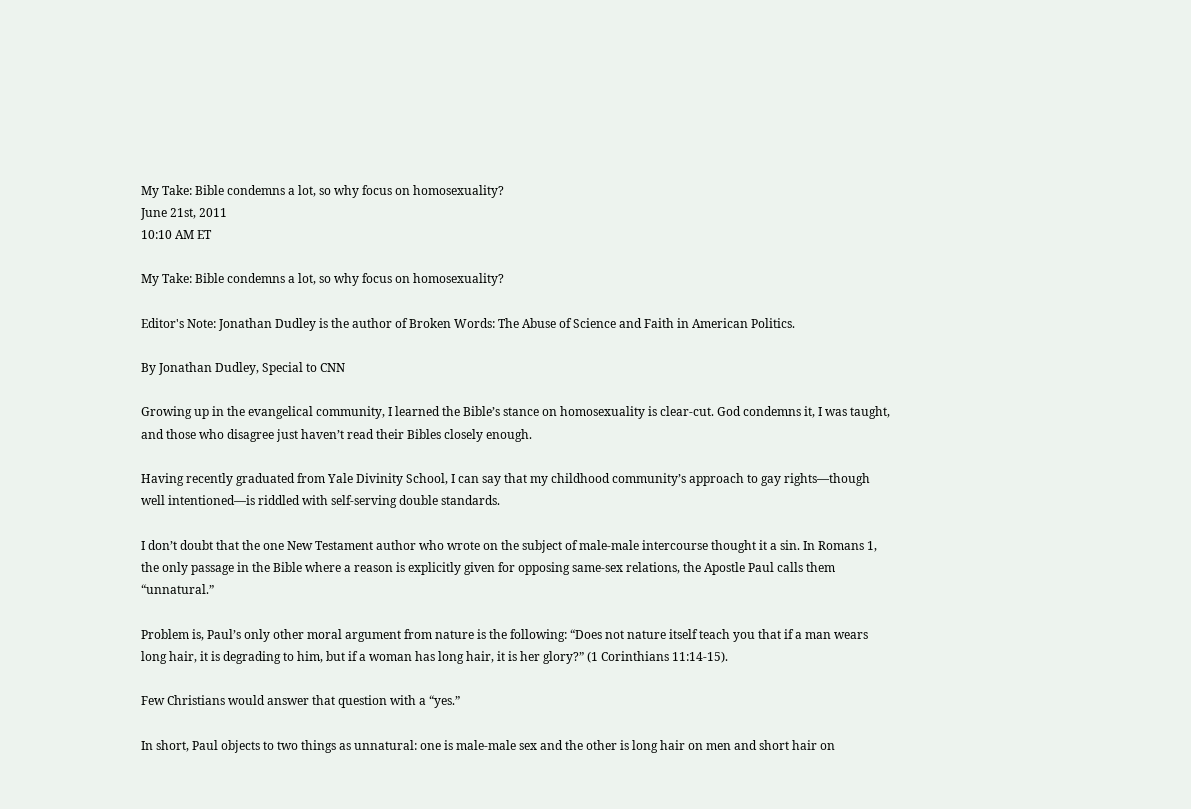My Take: Bible condemns a lot, so why focus on homosexuality?
June 21st, 2011
10:10 AM ET

My Take: Bible condemns a lot, so why focus on homosexuality?

Editor's Note: Jonathan Dudley is the author of Broken Words: The Abuse of Science and Faith in American Politics.

By Jonathan Dudley, Special to CNN

Growing up in the evangelical community, I learned the Bible’s stance on homosexuality is clear-cut. God condemns it, I was taught, and those who disagree just haven’t read their Bibles closely enough.

Having recently graduated from Yale Divinity School, I can say that my childhood community’s approach to gay rights—though well intentioned—is riddled with self-serving double standards.

I don’t doubt that the one New Testament author who wrote on the subject of male-male intercourse thought it a sin. In Romans 1, the only passage in the Bible where a reason is explicitly given for opposing same-sex relations, the Apostle Paul calls them “unnatural.”

Problem is, Paul’s only other moral argument from nature is the following: “Does not nature itself teach you that if a man wears long hair, it is degrading to him, but if a woman has long hair, it is her glory?” (1 Corinthians 11:14-15).

Few Christians would answer that question with a “yes.”

In short, Paul objects to two things as unnatural: one is male-male sex and the other is long hair on men and short hair on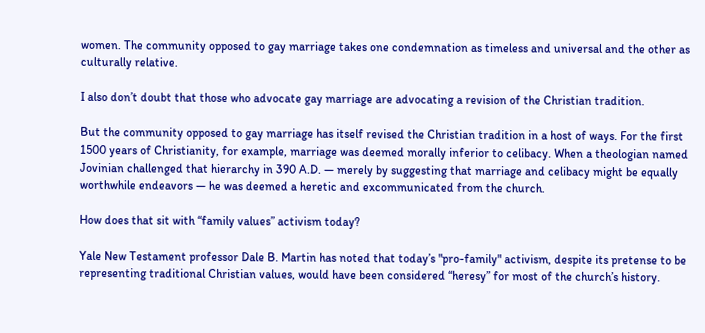women. The community opposed to gay marriage takes one condemnation as timeless and universal and the other as culturally relative.

I also don’t doubt that those who advocate gay marriage are advocating a revision of the Christian tradition.

But the community opposed to gay marriage has itself revised the Christian tradition in a host of ways. For the first 1500 years of Christianity, for example, marriage was deemed morally inferior to celibacy. When a theologian named Jovinian challenged that hierarchy in 390 A.D. — merely by suggesting that marriage and celibacy might be equally worthwhile endeavors — he was deemed a heretic and excommunicated from the church.

How does that sit with “family values” activism today?

Yale New Testament professor Dale B. Martin has noted that today’s "pro-family" activism, despite its pretense to be representing traditional Christian values, would have been considered “heresy” for most of the church’s history.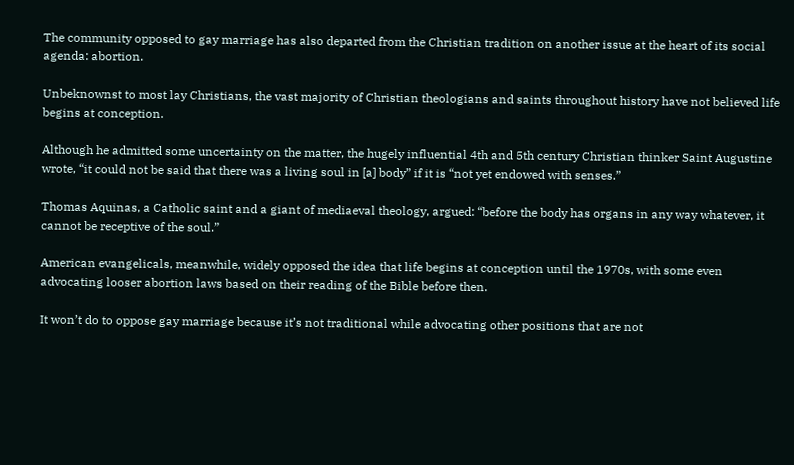The community opposed to gay marriage has also departed from the Christian tradition on another issue at the heart of its social agenda: abortion.

Unbeknownst to most lay Christians, the vast majority of Christian theologians and saints throughout history have not believed life begins at conception.

Although he admitted some uncertainty on the matter, the hugely influential 4th and 5th century Christian thinker Saint Augustine wrote, “it could not be said that there was a living soul in [a] body” if it is “not yet endowed with senses.”

Thomas Aquinas, a Catholic saint and a giant of mediaeval theology, argued: “before the body has organs in any way whatever, it cannot be receptive of the soul.”

American evangelicals, meanwhile, widely opposed the idea that life begins at conception until the 1970s, with some even advocating looser abortion laws based on their reading of the Bible before then.

It won’t do to oppose gay marriage because it’s not traditional while advocating other positions that are not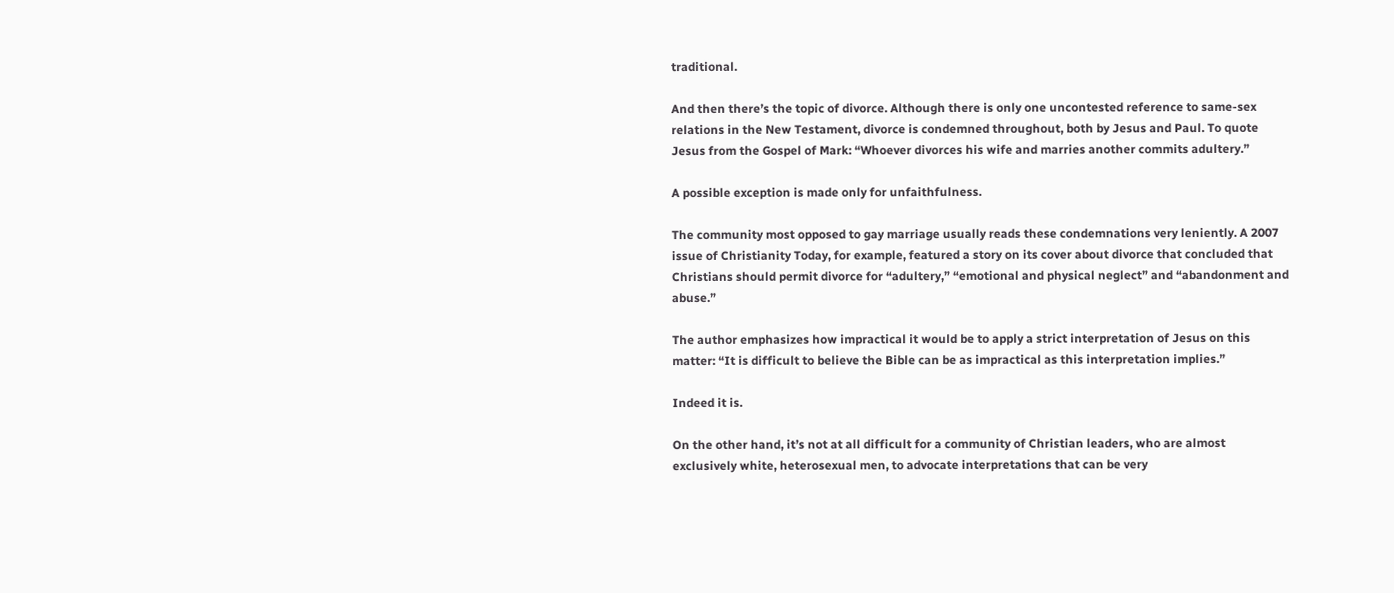traditional.

And then there’s the topic of divorce. Although there is only one uncontested reference to same-sex relations in the New Testament, divorce is condemned throughout, both by Jesus and Paul. To quote Jesus from the Gospel of Mark: “Whoever divorces his wife and marries another commits adultery.”

A possible exception is made only for unfaithfulness.

The community most opposed to gay marriage usually reads these condemnations very leniently. A 2007 issue of Christianity Today, for example, featured a story on its cover about divorce that concluded that Christians should permit divorce for “adultery,” “emotional and physical neglect” and “abandonment and abuse.”

The author emphasizes how impractical it would be to apply a strict interpretation of Jesus on this matter: “It is difficult to believe the Bible can be as impractical as this interpretation implies.”

Indeed it is.

On the other hand, it’s not at all difficult for a community of Christian leaders, who are almost exclusively white, heterosexual men, to advocate interpretations that can be very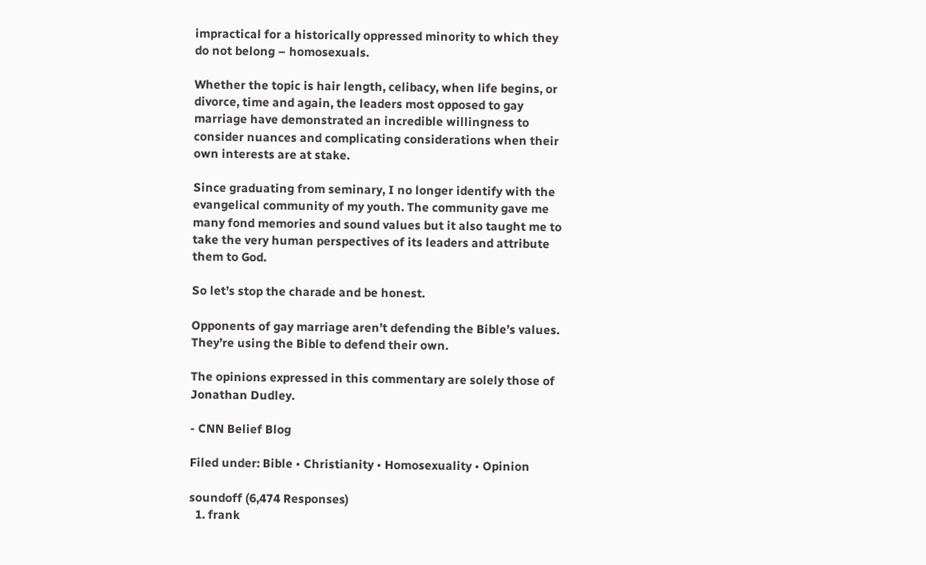impractical for a historically oppressed minority to which they do not belong – homosexuals.

Whether the topic is hair length, celibacy, when life begins, or divorce, time and again, the leaders most opposed to gay marriage have demonstrated an incredible willingness to consider nuances and complicating considerations when their own interests are at stake.

Since graduating from seminary, I no longer identify with the evangelical community of my youth. The community gave me many fond memories and sound values but it also taught me to take the very human perspectives of its leaders and attribute them to God.

So let’s stop the charade and be honest.

Opponents of gay marriage aren’t defending the Bible’s values. They’re using the Bible to defend their own.

The opinions expressed in this commentary are solely those of Jonathan Dudley.

- CNN Belief Blog

Filed under: Bible • Christianity • Homosexuality • Opinion

soundoff (6,474 Responses)
  1. frank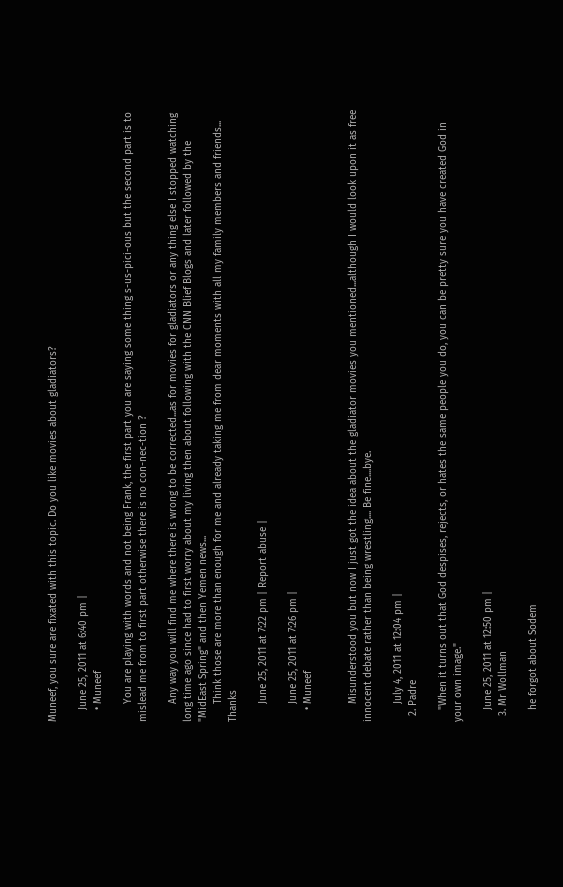Muneef, you sure are fixated with this topic. Do you like movies about gladiators?

    June 25, 2011 at 6:40 pm |
    • Muneef

      You are playing with words and not being Frank, the first part you are saying some thing s-us-pici-ous but the second part is to mislead me from to first part otherwise there is no con-nec-tion ?

      Any way you will find me where there is wrong to be corrected...as for movies for gladiators or any thing else I stopped watching long time ago since had to first worry about my living then about following with the CNN Blief Blogs and later followed by the "MidEast Spring" and then Yemen news...
      Think those are more than enough for me and already taking me from dear moments with all my family members and friends... Thanks

      June 25, 2011 at 7:22 pm | Report abuse |

      June 25, 2011 at 7:26 pm |
    • Muneef


      Misunderstood you but now I just got the idea about the gladiator movies you mentioned...although I would look upon it as free innocent debate rather than being wrestling.... Be fine....bye.

      July 4, 2011 at 12:04 pm |
  2. Padre

    "When it turns out that God despises, rejects, or hates the same people you do, you can be pretty sure you have created God in your own image."

    June 25, 2011 at 12:50 pm |
  3. Mr Wollman

    he forgot about Sodem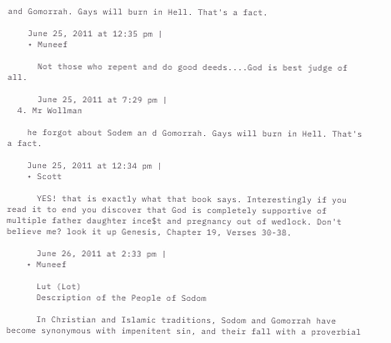and Gomorrah. Gays will burn in Hell. That's a fact.

    June 25, 2011 at 12:35 pm |
    • Muneef

      Not those who repent and do good deeds....God is best judge of all.

      June 25, 2011 at 7:29 pm |
  4. Mr Wollman

    he forgot about Sodem an d Gomorrah. Gays will burn in Hell. That's a fact.

    June 25, 2011 at 12:34 pm |
    • Scott

      YES! that is exactly what that book says. Interestingly if you read it to end you discover that God is completely supportive of multiple father daughter ince$t and pregnancy out of wedlock. Don't believe me? look it up Genesis, Chapter 19, Verses 30-38.

      June 26, 2011 at 2:33 pm |
    • Muneef

      Lut (Lot)
      Description of the People of Sodom

      In Christian and Islamic traditions, Sodom and Gomorrah have become synonymous with impenitent sin, and their fall with a proverbial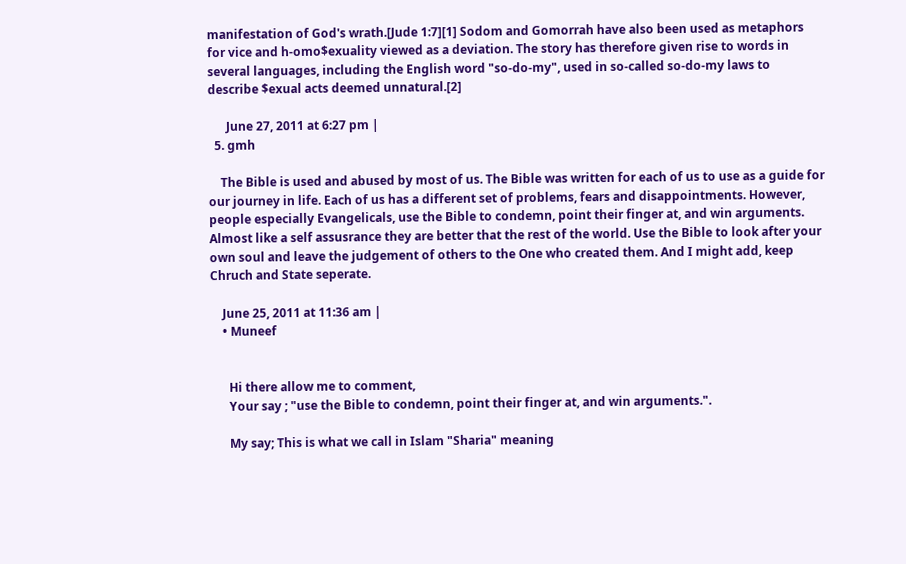manifestation of God's wrath.[Jude 1:7][1] Sodom and Gomorrah have also been used as metaphors for vice and h-omo$exuality viewed as a deviation. The story has therefore given rise to words in several languages, including the English word "so-do-my", used in so-called so-do-my laws to describe $exual acts deemed unnatural.[2]

      June 27, 2011 at 6:27 pm |
  5. gmh

    The Bible is used and abused by most of us. The Bible was written for each of us to use as a guide for our journey in life. Each of us has a different set of problems, fears and disappointments. However, people especially Evangelicals, use the Bible to condemn, point their finger at, and win arguments. Almost like a self assusrance they are better that the rest of the world. Use the Bible to look after your own soul and leave the judgement of others to the One who created them. And I might add, keep Chruch and State seperate.

    June 25, 2011 at 11:36 am |
    • Muneef


      Hi there allow me to comment,
      Your say ; "use the Bible to condemn, point their finger at, and win arguments.".

      My say; This is what we call in Islam "Sharia" meaning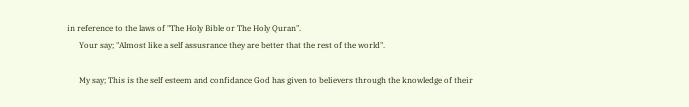in reference to the laws of "The Holy Bible or The Holy Quran".
      Your say; "Almost like a self assusrance they are better that the rest of the world".

      My say; This is the self esteem and confidance God has given to believers through the knowledge of their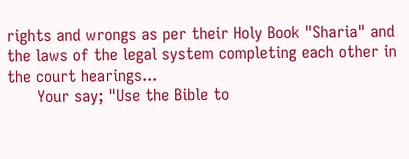rights and wrongs as per their Holy Book "Sharia" and the laws of the legal system completing each other in the court hearings...
      Your say; "Use the Bible to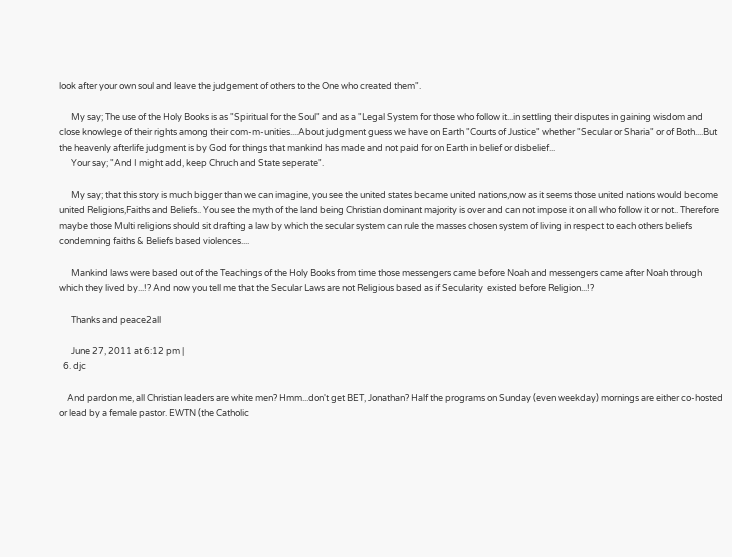look after your own soul and leave the judgement of others to the One who created them".

      My say; The use of the Holy Books is as "Spiritual for the Soul" and as a "Legal System for those who follow it...in settling their disputes in gaining wisdom and close knowlege of their rights among their com-m-unities....About judgment guess we have on Earth "Courts of Justice" whether "Secular or Sharia" or of Both....But the heavenly afterlife judgment is by God for things that mankind has made and not paid for on Earth in belief or disbelief...
      Your say; "And I might add, keep Chruch and State seperate".

      My say; that this story is much bigger than we can imagine, you see the united states became united nations,now as it seems those united nations would become united Religions,Faiths and Beliefs.. You see the myth of the land being Christian dominant majority is over and can not impose it on all who follow it or not.. Therefore maybe those Multi religions should sit drafting a law by which the secular system can rule the masses chosen system of living in respect to each others beliefs condemning faiths & Beliefs based violences....

      Mankind laws were based out of the Teachings of the Holy Books from time those messengers came before Noah and messengers came after Noah through which they lived by...!? And now you tell me that the Secular Laws are not Religious based as if Secularity  existed before Religion...!?

      Thanks and peace2all

      June 27, 2011 at 6:12 pm |
  6. djc

    And pardon me, all Christian leaders are white men? Hmm...don't get BET, Jonathan? Half the programs on Sunday (even weekday) mornings are either co-hosted or lead by a female pastor. EWTN (the Catholic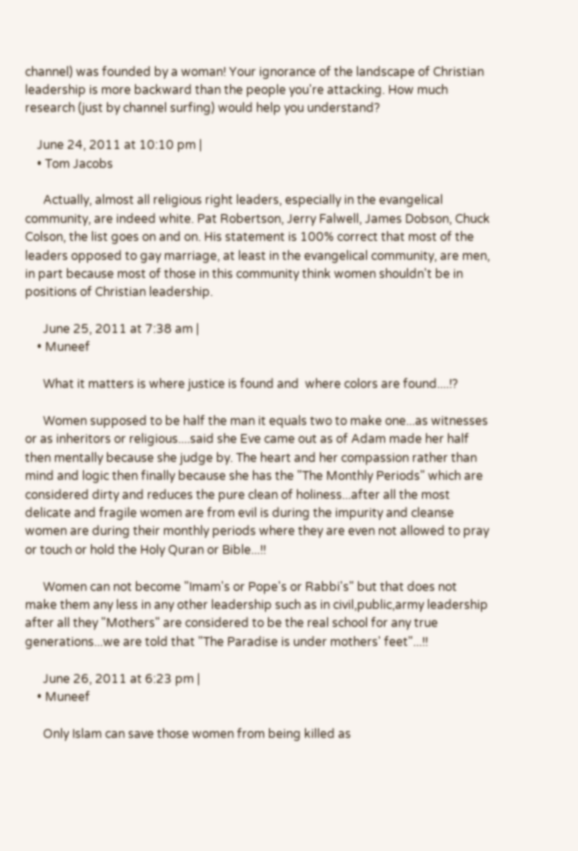channel) was founded by a woman! Your ignorance of the landscape of Christian leadership is more backward than the people you're attacking. How much research (just by channel surfing) would help you understand?

    June 24, 2011 at 10:10 pm |
    • Tom Jacobs

      Actually, almost all religious right leaders, especially in the evangelical community, are indeed white. Pat Robertson, Jerry Falwell, James Dobson, Chuck Colson, the list goes on and on. His statement is 100% correct that most of the leaders opposed to gay marriage, at least in the evangelical community, are men, in part because most of those in this community think women shouldn't be in positions of Christian leadership.

      June 25, 2011 at 7:38 am |
    • Muneef

      What it matters is where justice is found and  where colors are found....!?

      Women supposed to be half the man it equals two to make one...as witnesses or as inheritors or religious....said she Eve came out as of Adam made her half then mentally because she judge by. The heart and her compassion rather than mind and logic then finally because she has the "The Monthly Periods" which are considered dirty and reduces the pure clean of holiness...after all the most delicate and fragile women are from evil is during the impurity and cleanse women are during their monthly periods where they are even not allowed to pray or touch or hold the Holy Quran or Bible...!!

      Women can not become "Imam's or Pope's or Rabbi's" but that does not make them any less in any other leadership such as in civil,public,army leadership after all they "Mothers" are considered to be the real school for any true generations...we are told that "The Paradise is under mothers' feet"...!!

      June 26, 2011 at 6:23 pm |
    • Muneef

      Only Islam can save those women from being killed as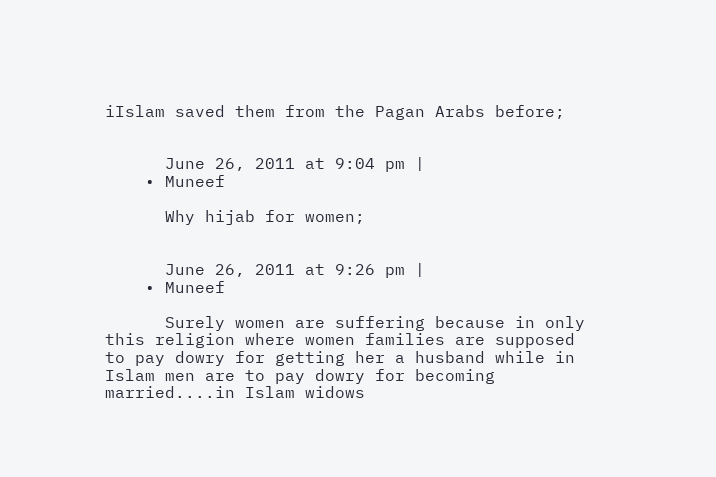iIslam saved them from the Pagan Arabs before;


      June 26, 2011 at 9:04 pm |
    • Muneef

      Why hijab for women;


      June 26, 2011 at 9:26 pm |
    • Muneef

      Surely women are suffering because in only this religion where women families are supposed to pay dowry for getting her a husband while in Islam men are to pay dowry for becoming married....in Islam widows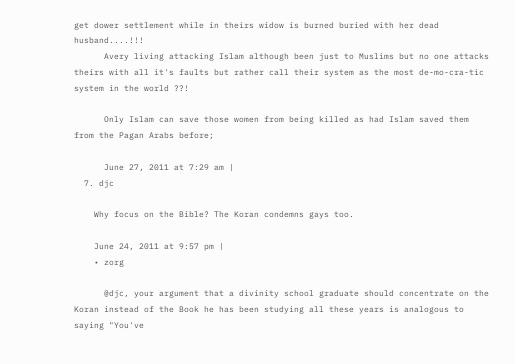get dower settlement while in theirs widow is burned buried with her dead husband....!!!
      Avery living attacking Islam although been just to Muslims but no one attacks theirs with all it's faults but rather call their system as the most de-mo-cra-tic system in the world ??!

      Only Islam can save those women from being killed as had Islam saved them from the Pagan Arabs before;

      June 27, 2011 at 7:29 am |
  7. djc

    Why focus on the Bible? The Koran condemns gays too.

    June 24, 2011 at 9:57 pm |
    • zorg

      @djc, your argument that a divinity school graduate should concentrate on the Koran instead of the Book he has been studying all these years is analogous to saying "You've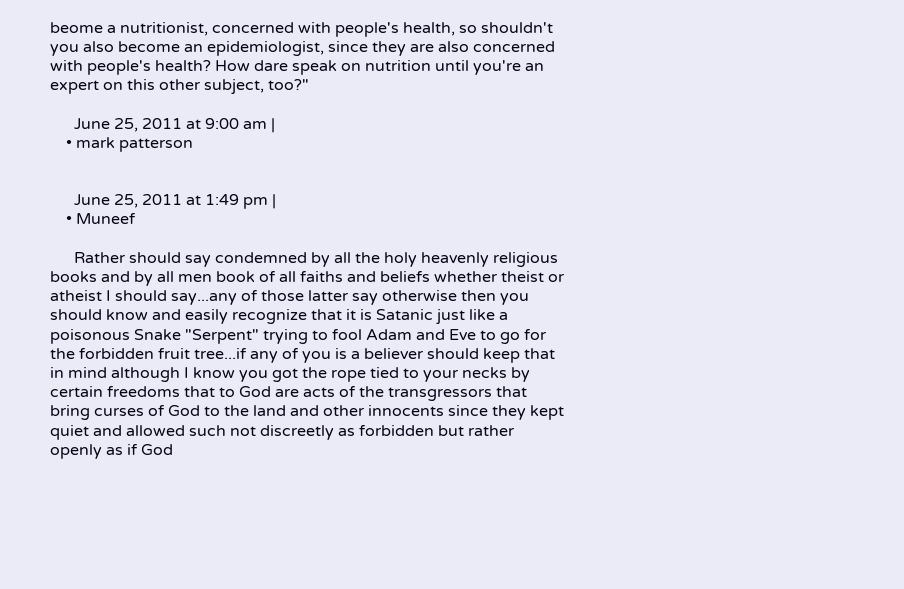beome a nutritionist, concerned with people's health, so shouldn't you also become an epidemiologist, since they are also concerned with people's health? How dare speak on nutrition until you're an expert on this other subject, too?"

      June 25, 2011 at 9:00 am |
    • mark patterson


      June 25, 2011 at 1:49 pm |
    • Muneef

      Rather should say condemned by all the holy heavenly religious books and by all men book of all faiths and beliefs whether theist or atheist I should say...any of those latter say otherwise then you should know and easily recognize that it is Satanic just like a poisonous Snake "Serpent" trying to fool Adam and Eve to go for the forbidden fruit tree...if any of you is a believer should keep that in mind although I know you got the rope tied to your necks by certain freedoms that to God are acts of the transgressors that bring curses of God to the land and other innocents since they kept quiet and allowed such not discreetly as forbidden but rather openly as if God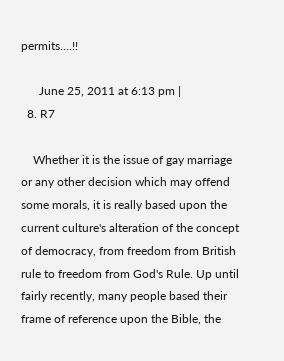permits....!!

      June 25, 2011 at 6:13 pm |
  8. R7

    Whether it is the issue of gay marriage or any other decision which may offend some morals, it is really based upon the current culture's alteration of the concept of democracy, from freedom from British rule to freedom from God's Rule. Up until fairly recently, many people based their frame of reference upon the Bible, the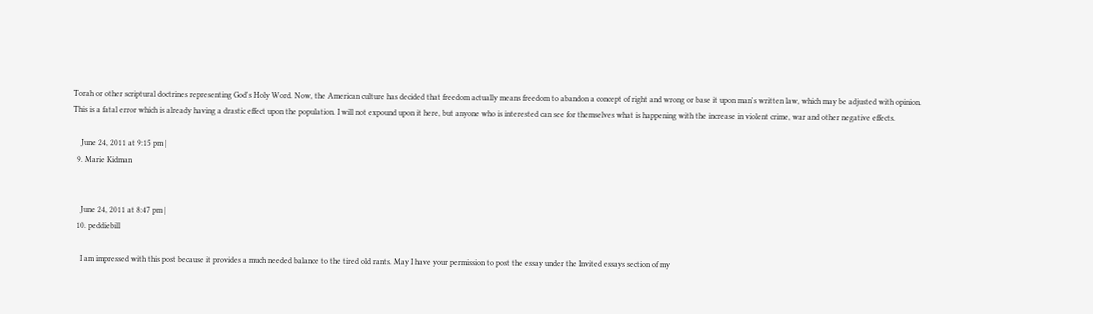Torah or other scriptural doctrines representing God's Holy Word. Now, the American culture has decided that freedom actually means freedom to abandon a concept of right and wrong or base it upon man's written law, which may be adjusted with opinion. This is a fatal error which is already having a drastic effect upon the population. I will not expound upon it here, but anyone who is interested can see for themselves what is happening with the increase in violent crime, war and other negative effects.

    June 24, 2011 at 9:15 pm |
  9. Marie Kidman


    June 24, 2011 at 8:47 pm |
  10. peddiebill

    I am impressed with this post because it provides a much needed balance to the tired old rants. May I have your permission to post the essay under the Invited essays section of my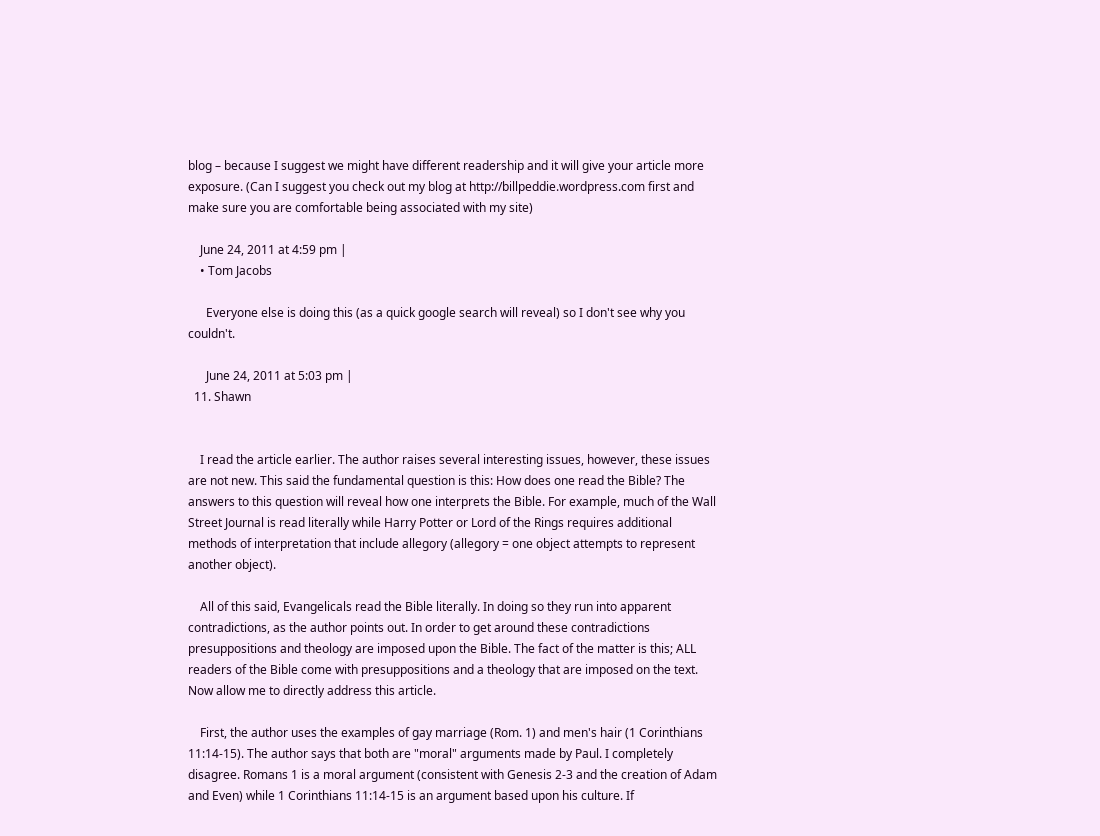blog – because I suggest we might have different readership and it will give your article more exposure. (Can I suggest you check out my blog at http://billpeddie.wordpress.com first and make sure you are comfortable being associated with my site)

    June 24, 2011 at 4:59 pm |
    • Tom Jacobs

      Everyone else is doing this (as a quick google search will reveal) so I don't see why you couldn't.

      June 24, 2011 at 5:03 pm |
  11. Shawn


    I read the article earlier. The author raises several interesting issues, however, these issues are not new. This said the fundamental question is this: How does one read the Bible? The answers to this question will reveal how one interprets the Bible. For example, much of the Wall Street Journal is read literally while Harry Potter or Lord of the Rings requires additional methods of interpretation that include allegory (allegory = one object attempts to represent another object).

    All of this said, Evangelicals read the Bible literally. In doing so they run into apparent contradictions, as the author points out. In order to get around these contradictions presuppositions and theology are imposed upon the Bible. The fact of the matter is this; ALL readers of the Bible come with presuppositions and a theology that are imposed on the text. Now allow me to directly address this article.

    First, the author uses the examples of gay marriage (Rom. 1) and men's hair (1 Corinthians 11:14-15). The author says that both are "moral" arguments made by Paul. I completely disagree. Romans 1 is a moral argument (consistent with Genesis 2-3 and the creation of Adam and Even) while 1 Corinthians 11:14-15 is an argument based upon his culture. If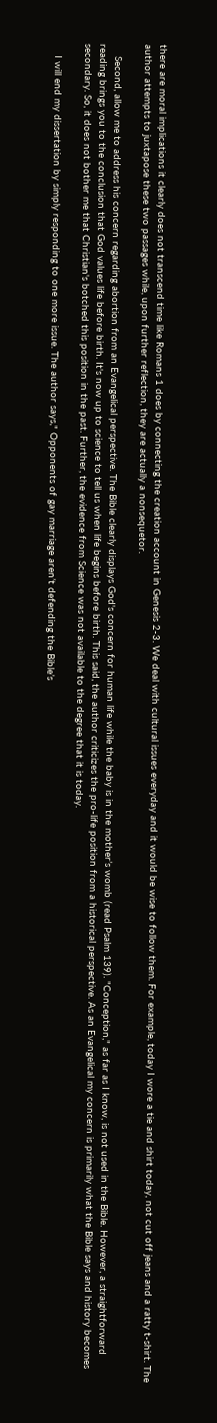there are moral implications it clearly does not transcend time like Romans 1 does by connecting the creation account in Genesis 2-3. We deal with cultural issues everyday and it would be wise to follow them. For example, today I wore a tie and shirt today, not cut off jeans and a ratty t-shirt. The author attempts to juxtapose these two passages while, upon further reflection, they are actually a nonsequetor.

    Second, allow me to address his concern regarding abortion from an Evangelical perspective. The Bible clearly displays God's concern for human life while the baby is in the mother’s womb (read Psalm 139). "Conception," as far as I know, is not used in the Bible. However, a straightforward reading brings you to the conclusion that God values life before birth. It's now up to science to tell us when life begins before birth. This said, the author criticizes the pro-life position from a historical perspective. As an Evangelical my concern is primarily what the Bible says and history becomes secondary. So, it does not bother me that Christian's botched this position in the past. Further, the evidence from Science was not available to the degree that it is today.

    I will end my dissertation by simply responding to one more issue. The author says," Opponents of gay marriage aren’t defending the Bible’s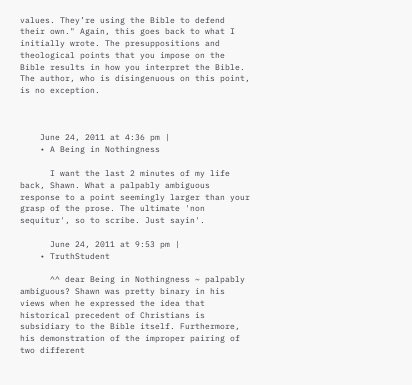values. They’re using the Bible to defend their own." Again, this goes back to what I initially wrote. The presuppositions and theological points that you impose on the Bible results in how you interpret the Bible. The author, who is disingenuous on this point, is no exception.



    June 24, 2011 at 4:36 pm |
    • A Being in Nothingness

      I want the last 2 minutes of my life back, Shawn. What a palpably ambiguous response to a point seemingly larger than your grasp of the prose. The ultimate 'non sequitur', so to scribe. Just sayin'.

      June 24, 2011 at 9:53 pm |
    • TruthStudent

      ^^ dear Being in Nothingness ~ palpably ambiguous? Shawn was pretty binary in his views when he expressed the idea that historical precedent of Christians is subsidiary to the Bible itself. Furthermore, his demonstration of the improper pairing of two different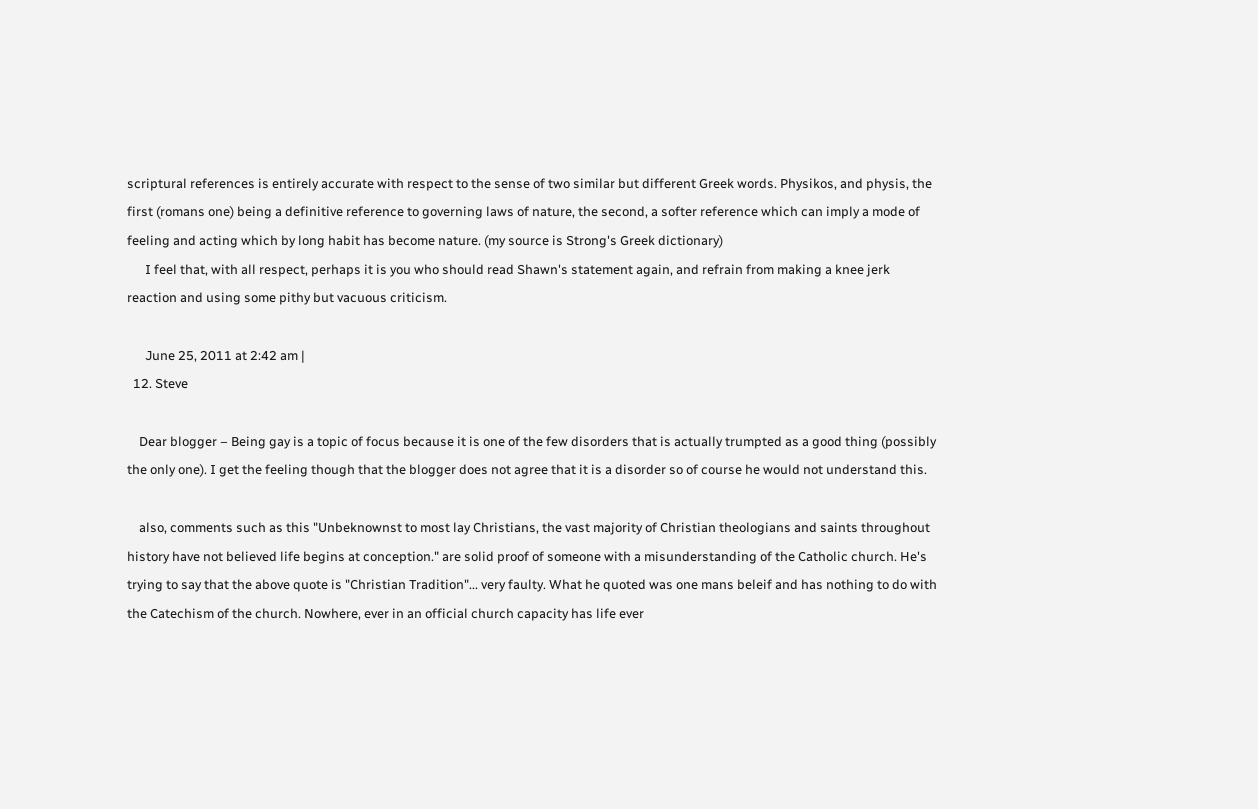scriptural references is entirely accurate with respect to the sense of two similar but different Greek words. Physikos, and physis, the first (romans one) being a definitive reference to governing laws of nature, the second, a softer reference which can imply a mode of feeling and acting which by long habit has become nature. (my source is Strong's Greek dictionary)
      I feel that, with all respect, perhaps it is you who should read Shawn's statement again, and refrain from making a knee jerk reaction and using some pithy but vacuous criticism.

      June 25, 2011 at 2:42 am |
  12. Steve

    Dear blogger – Being gay is a topic of focus because it is one of the few disorders that is actually trumpted as a good thing (possibly the only one). I get the feeling though that the blogger does not agree that it is a disorder so of course he would not understand this.

    also, comments such as this "Unbeknownst to most lay Christians, the vast majority of Christian theologians and saints throughout history have not believed life begins at conception." are solid proof of someone with a misunderstanding of the Catholic church. He's trying to say that the above quote is "Christian Tradition"... very faulty. What he quoted was one mans beleif and has nothing to do with the Catechism of the church. Nowhere, ever in an official church capacity has life ever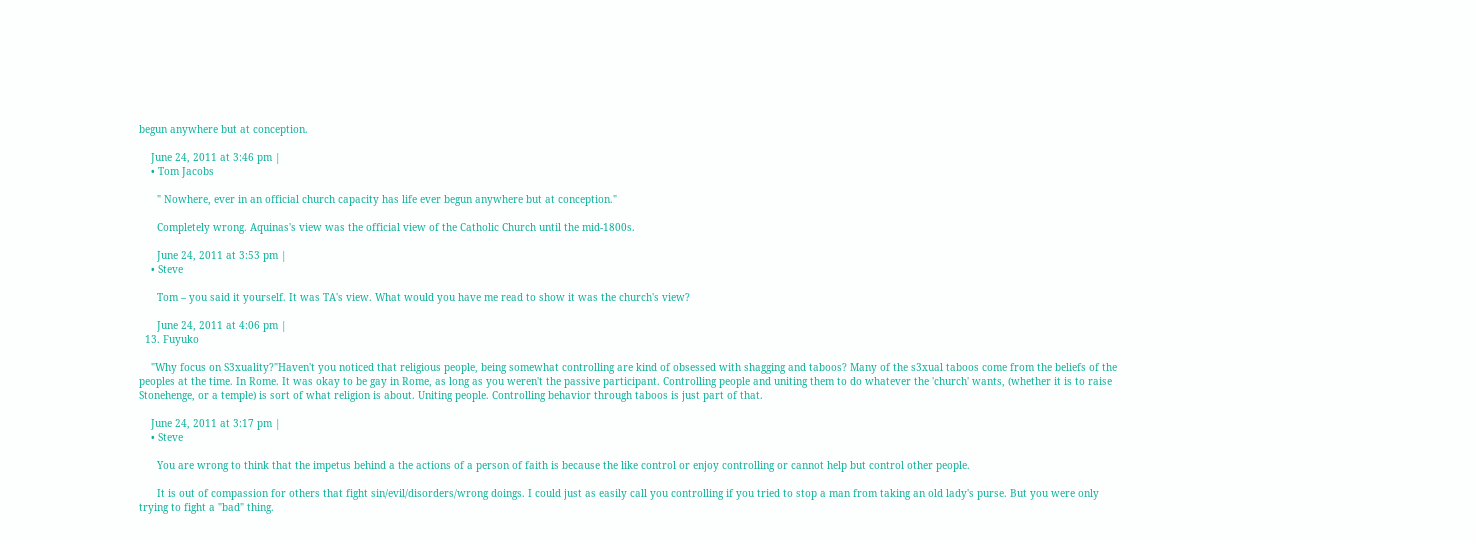begun anywhere but at conception.

    June 24, 2011 at 3:46 pm |
    • Tom Jacobs

      " Nowhere, ever in an official church capacity has life ever begun anywhere but at conception."

      Completely wrong. Aquinas's view was the official view of the Catholic Church until the mid-1800s.

      June 24, 2011 at 3:53 pm |
    • Steve

      Tom – you said it yourself. It was TA's view. What would you have me read to show it was the church's view?

      June 24, 2011 at 4:06 pm |
  13. Fuyuko

    "Why focus on S3xuality?"Haven't you noticed that religious people, being somewhat controlling are kind of obsessed with shagging and taboos? Many of the s3xual taboos come from the beliefs of the peoples at the time. In Rome. It was okay to be gay in Rome, as long as you weren't the passive participant. Controlling people and uniting them to do whatever the 'church' wants, (whether it is to raise Stonehenge, or a temple) is sort of what religion is about. Uniting people. Controlling behavior through taboos is just part of that.

    June 24, 2011 at 3:17 pm |
    • Steve

      You are wrong to think that the impetus behind a the actions of a person of faith is because the like control or enjoy controlling or cannot help but control other people.

      It is out of compassion for others that fight sin/evil/disorders/wrong doings. I could just as easily call you controlling if you tried to stop a man from taking an old lady's purse. But you were only trying to fight a "bad" thing.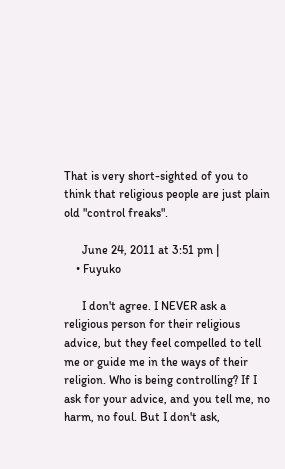That is very short-sighted of you to think that religious people are just plain old "control freaks".

      June 24, 2011 at 3:51 pm |
    • Fuyuko

      I don't agree. I NEVER ask a religious person for their religious advice, but they feel compelled to tell me or guide me in the ways of their religion. Who is being controlling? If I ask for your advice, and you tell me, no harm, no foul. But I don't ask,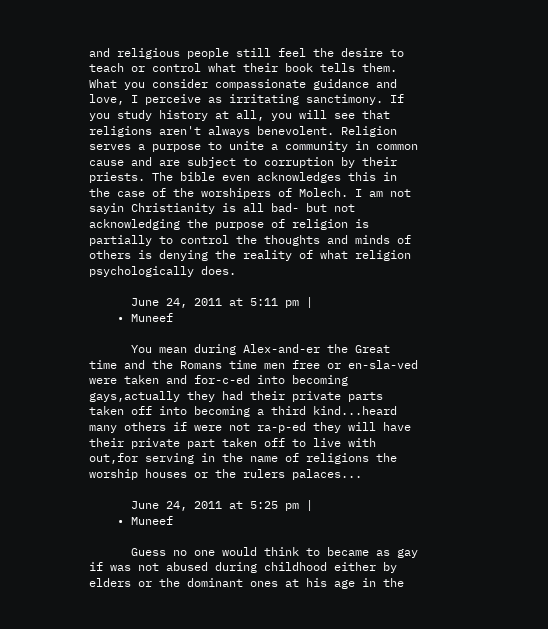and religious people still feel the desire to teach or control what their book tells them. What you consider compassionate guidance and love, I perceive as irritating sanctimony. If you study history at all, you will see that religions aren't always benevolent. Religion serves a purpose to unite a community in common cause and are subject to corruption by their priests. The bible even acknowledges this in the case of the worshipers of Molech. I am not sayin Christianity is all bad- but not acknowledging the purpose of religion is partially to control the thoughts and minds of others is denying the reality of what religion psychologically does.

      June 24, 2011 at 5:11 pm |
    • Muneef

      You mean during Alex-and-er the Great time and the Romans time men free or en-sla-ved were taken and for-c-ed into becoming gays,actually they had their private parts taken off into becoming a third kind...heard many others if were not ra-p-ed they will have their private part taken off to live with out,for serving in the name of religions the worship houses or the rulers palaces...

      June 24, 2011 at 5:25 pm |
    • Muneef

      Guess no one would think to became as gay if was not abused during childhood either by elders or the dominant ones at his age in the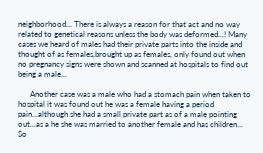neighborhood... There is always a reason for that act and no way related to genetical reasons unless the body was deformed...! Many cases we heard of males had their private parts into the inside and thought of as females,brought up as females, only found out when no pregnancy signs were shown and scanned at hospitals to find out being a male...

      Another case was a male who had a stomach pain when taken to hospital it was found out he was a female having a period pain...although she had a small private part as of a male pointing out...as a he she was married to another female and has children... So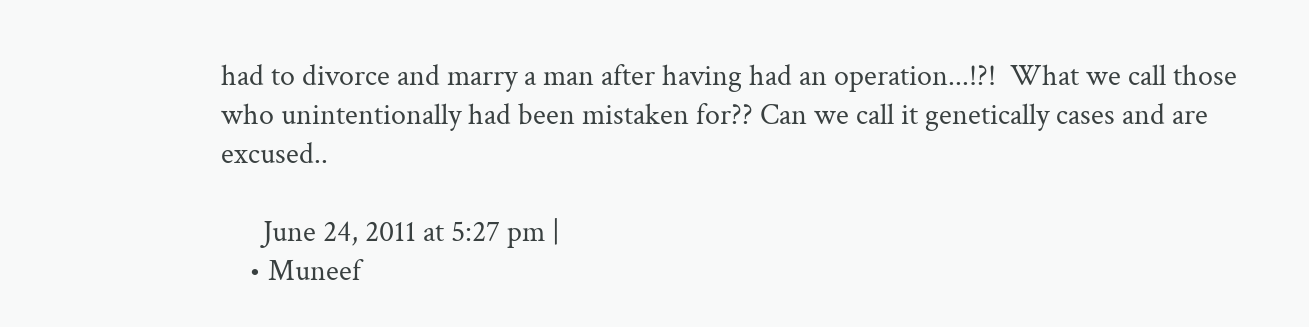had to divorce and marry a man after having had an operation...!?!  What we call those who unintentionally had been mistaken for?? Can we call it genetically cases and are excused..

      June 24, 2011 at 5:27 pm |
    • Muneef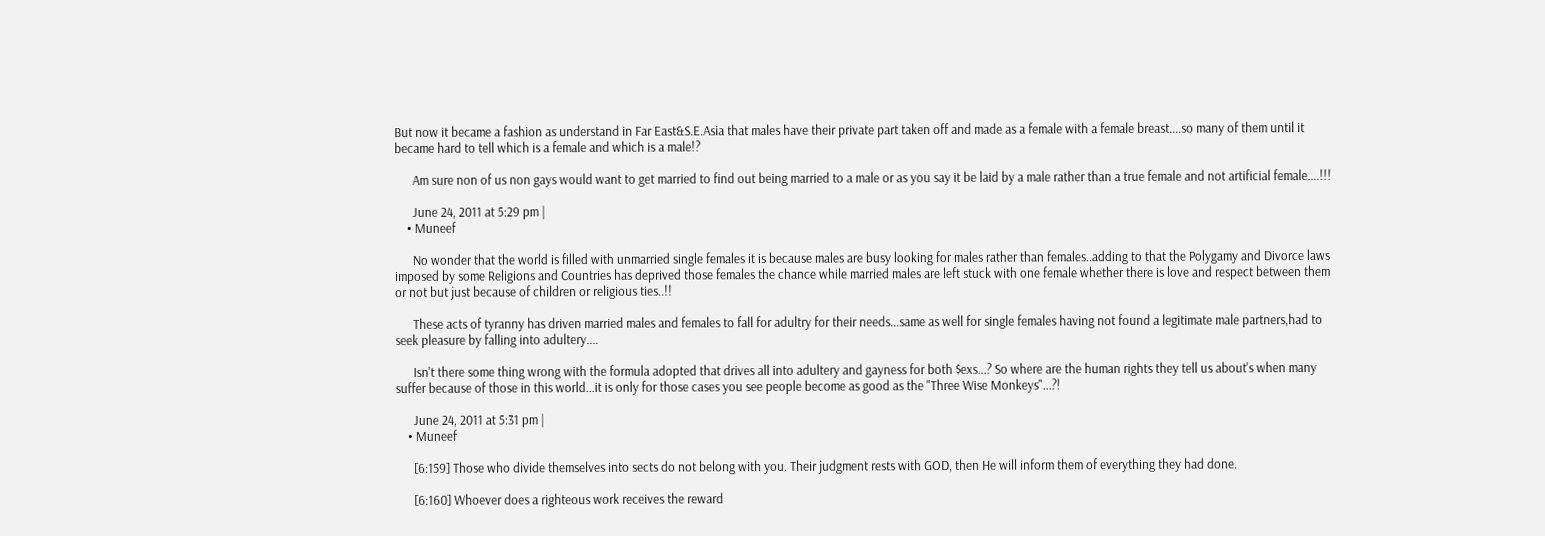But now it became a fashion as understand in Far East&S.E.Asia that males have their private part taken off and made as a female with a female breast....so many of them until it became hard to tell which is a female and which is a male!?

      Am sure non of us non gays would want to get married to find out being married to a male or as you say it be laid by a male rather than a true female and not artificial female....!!!

      June 24, 2011 at 5:29 pm |
    • Muneef

      No wonder that the world is filled with unmarried single females it is because males are busy looking for males rather than females..adding to that the Polygamy and Divorce laws imposed by some Religions and Countries has deprived those females the chance while married males are left stuck with one female whether there is love and respect between them or not but just because of children or religious ties..!!

      These acts of tyranny has driven married males and females to fall for adultry for their needs...same as well for single females having not found a legitimate male partners,had to seek pleasure by falling into adultery....

      Isn't there some thing wrong with the formula adopted that drives all into adultery and gayness for both $exs...? So where are the human rights they tell us about's when many suffer because of those in this world...it is only for those cases you see people become as good as the "Three Wise Monkeys"...?!

      June 24, 2011 at 5:31 pm |
    • Muneef

      [6:159] Those who divide themselves into sects do not belong with you. Their judgment rests with GOD, then He will inform them of everything they had done.

      [6:160] Whoever does a righteous work receives the reward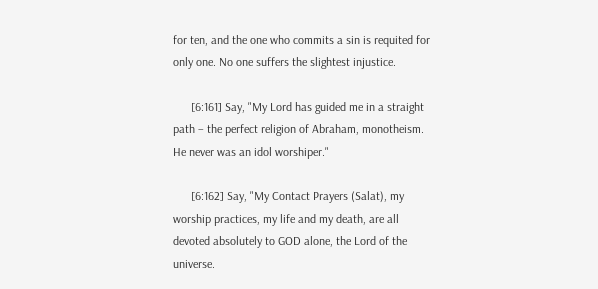for ten, and the one who commits a sin is requited for only one. No one suffers the slightest injustice.

      [6:161] Say, "My Lord has guided me in a straight path – the perfect religion of Abraham, monotheism. He never was an idol worshiper."

      [6:162] Say, "My Contact Prayers (Salat), my worship practices, my life and my death, are all devoted absolutely to GOD alone, the Lord of the universe.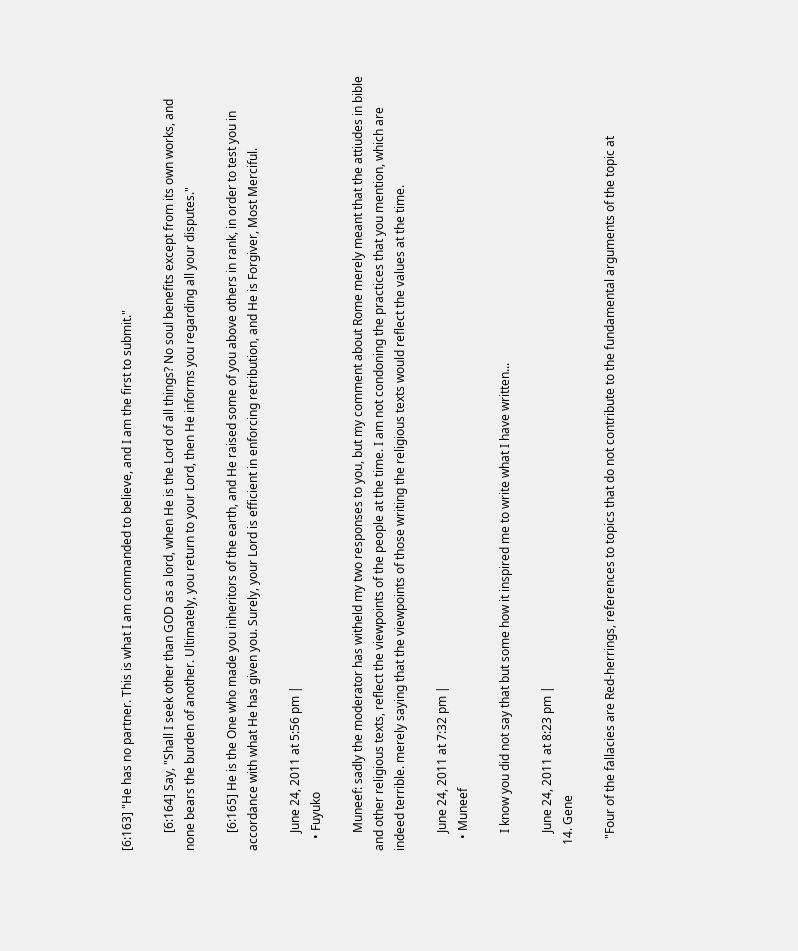[6:163] "He has no partner. This is what I am commanded to believe, and I am the first to submit."

      [6:164] Say, "Shall I seek other than GOD as a lord, when He is the Lord of all things? No soul benefits except from its own works, and none bears the burden of another. Ultimately, you return to your Lord, then He informs you regarding all your disputes."

      [6:165] He is the One who made you inheritors of the earth, and He raised some of you above others in rank, in order to test you in accordance with what He has given you. Surely, your Lord is efficient in enforcing retribution, and He is Forgiver, Most Merciful.

      June 24, 2011 at 5:56 pm |
    • Fuyuko

      Muneef: sadly the moderator has witheld my two responses to you, but my comment about Rome merely meant that the attiudes in bible and other religious texts, reflect the viewpoints of the people at the time. I am not condoning the practices that you mention, which are indeed terrible. merely saying that the viewpoints of those writing the religious texts would reflect the values at the time.

      June 24, 2011 at 7:32 pm |
    • Muneef

      I know you did not say that but some how it inspired me to write what I have written...

      June 24, 2011 at 8:23 pm |
  14. Gene

    "Four of the fallacies are Red-herrings, references to topics that do not contribute to the fundamental arguments of the topic at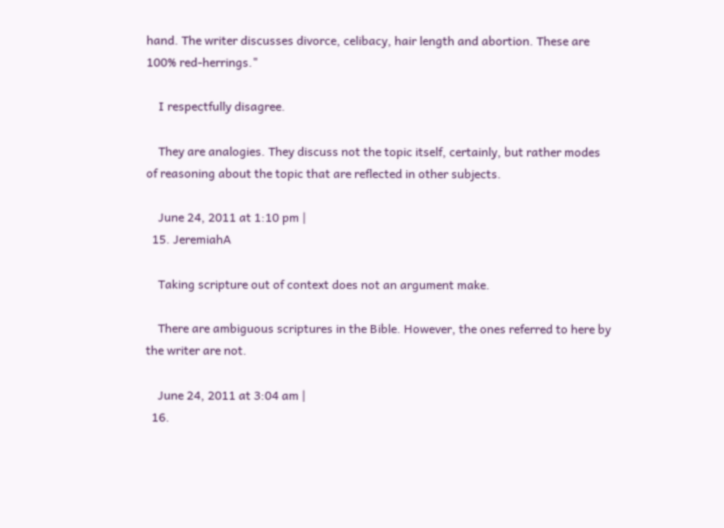hand. The writer discusses divorce, celibacy, hair length and abortion. These are 100% red-herrings."

    I respectfully disagree.

    They are analogies. They discuss not the topic itself, certainly, but rather modes of reasoning about the topic that are reflected in other subjects.

    June 24, 2011 at 1:10 pm |
  15. JeremiahA

    Taking scripture out of context does not an argument make.

    There are ambiguous scriptures in the Bible. However, the ones referred to here by the writer are not.

    June 24, 2011 at 3:04 am |
  16.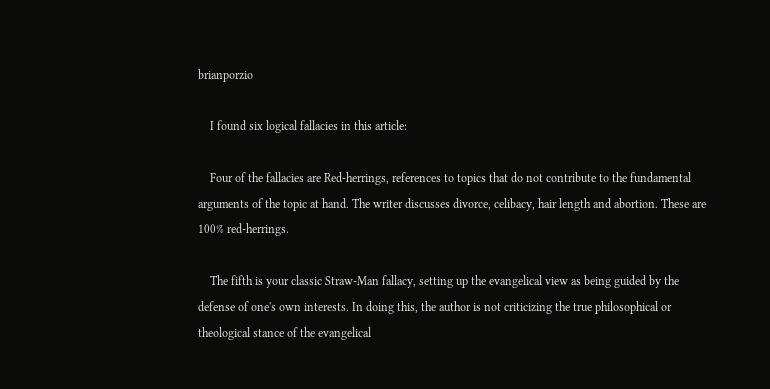brianporzio

    I found six logical fallacies in this article:

    Four of the fallacies are Red-herrings, references to topics that do not contribute to the fundamental arguments of the topic at hand. The writer discusses divorce, celibacy, hair length and abortion. These are 100% red-herrings.

    The fifth is your classic Straw-Man fallacy, setting up the evangelical view as being guided by the defense of one's own interests. In doing this, the author is not criticizing the true philosophical or theological stance of the evangelical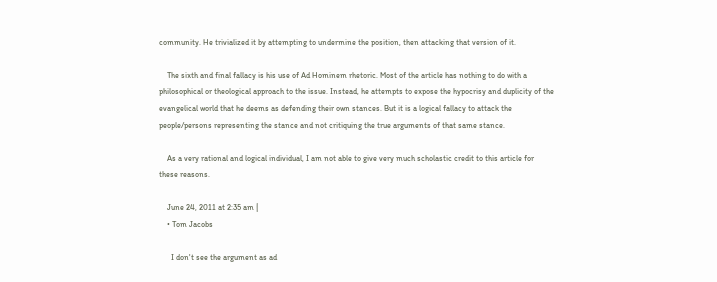community. He trivialized it by attempting to undermine the position, then attacking that version of it.

    The sixth and final fallacy is his use of Ad Hominem rhetoric. Most of the article has nothing to do with a philosophical or theological approach to the issue. Instead, he attempts to expose the hypocrisy and duplicity of the evangelical world that he deems as defending their own stances. But it is a logical fallacy to attack the people/persons representing the stance and not critiquing the true arguments of that same stance.

    As a very rational and logical individual, I am not able to give very much scholastic credit to this article for these reasons.

    June 24, 2011 at 2:35 am |
    • Tom Jacobs

      I don't see the argument as ad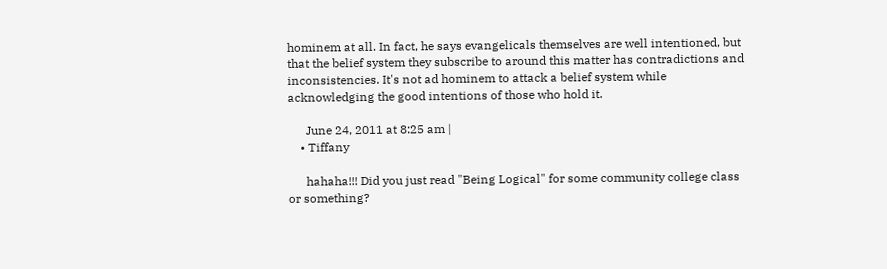hominem at all. In fact, he says evangelicals themselves are well intentioned, but that the belief system they subscribe to around this matter has contradictions and inconsistencies. It's not ad hominem to attack a belief system while acknowledging the good intentions of those who hold it.

      June 24, 2011 at 8:25 am |
    • Tiffany

      hahaha!!! Did you just read "Being Logical" for some community college class or something?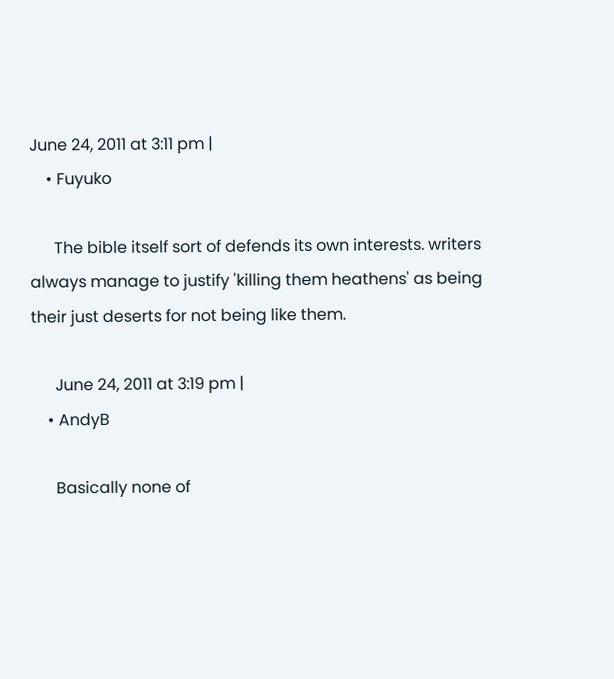June 24, 2011 at 3:11 pm |
    • Fuyuko

      The bible itself sort of defends its own interests. writers always manage to justify 'killing them heathens' as being their just deserts for not being like them.

      June 24, 2011 at 3:19 pm |
    • AndyB

      Basically none of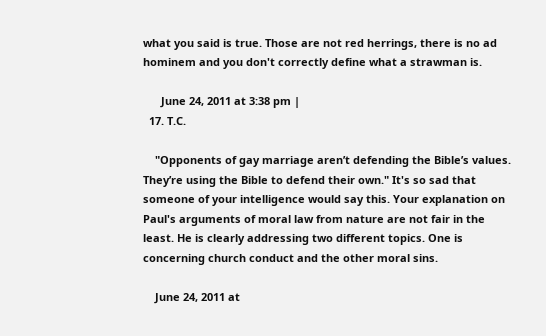what you said is true. Those are not red herrings, there is no ad hominem and you don't correctly define what a strawman is.

      June 24, 2011 at 3:38 pm |
  17. T.C.

    "Opponents of gay marriage aren’t defending the Bible’s values. They’re using the Bible to defend their own." It's so sad that someone of your intelligence would say this. Your explanation on Paul's arguments of moral law from nature are not fair in the least. He is clearly addressing two different topics. One is concerning church conduct and the other moral sins.

    June 24, 2011 at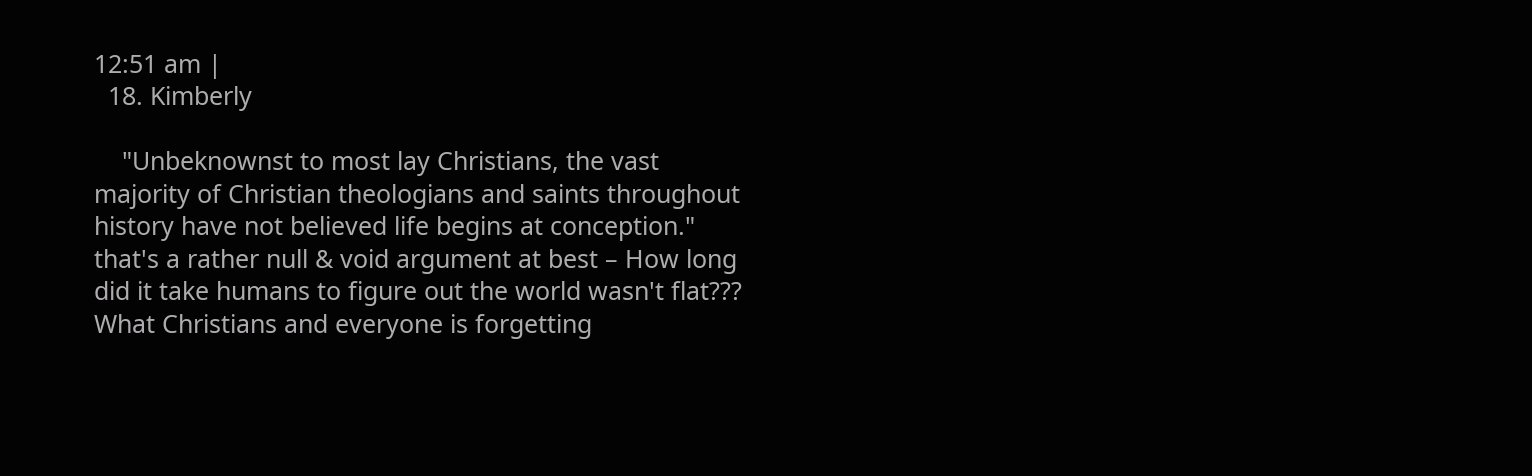12:51 am |
  18. Kimberly

    "Unbeknownst to most lay Christians, the vast majority of Christian theologians and saints throughout history have not believed life begins at conception." that's a rather null & void argument at best – How long did it take humans to figure out the world wasn't flat??? What Christians and everyone is forgetting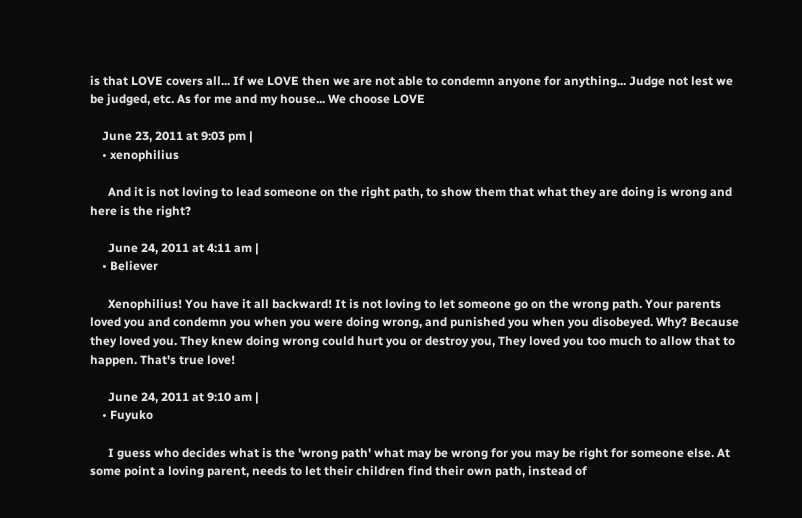is that LOVE covers all... If we LOVE then we are not able to condemn anyone for anything... Judge not lest we be judged, etc. As for me and my house... We choose LOVE

    June 23, 2011 at 9:03 pm |
    • xenophilius

      And it is not loving to lead someone on the right path, to show them that what they are doing is wrong and here is the right?

      June 24, 2011 at 4:11 am |
    • Believer

      Xenophilius! You have it all backward! It is not loving to let someone go on the wrong path. Your parents loved you and condemn you when you were doing wrong, and punished you when you disobeyed. Why? Because they loved you. They knew doing wrong could hurt you or destroy you, They loved you too much to allow that to happen. That's true love!

      June 24, 2011 at 9:10 am |
    • Fuyuko

      I guess who decides what is the 'wrong path' what may be wrong for you may be right for someone else. At some point a loving parent, needs to let their children find their own path, instead of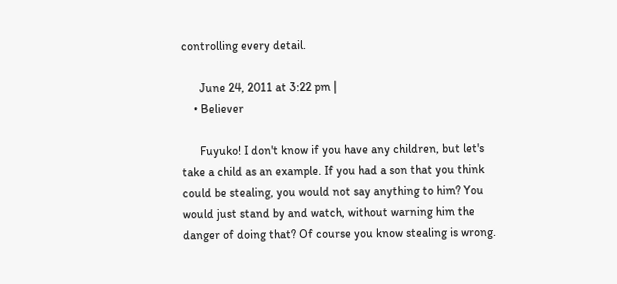controlling every detail.

      June 24, 2011 at 3:22 pm |
    • Believer

      Fuyuko! I don't know if you have any children, but let's take a child as an example. If you had a son that you think could be stealing, you would not say anything to him? You would just stand by and watch, without warning him the danger of doing that? Of course you know stealing is wrong.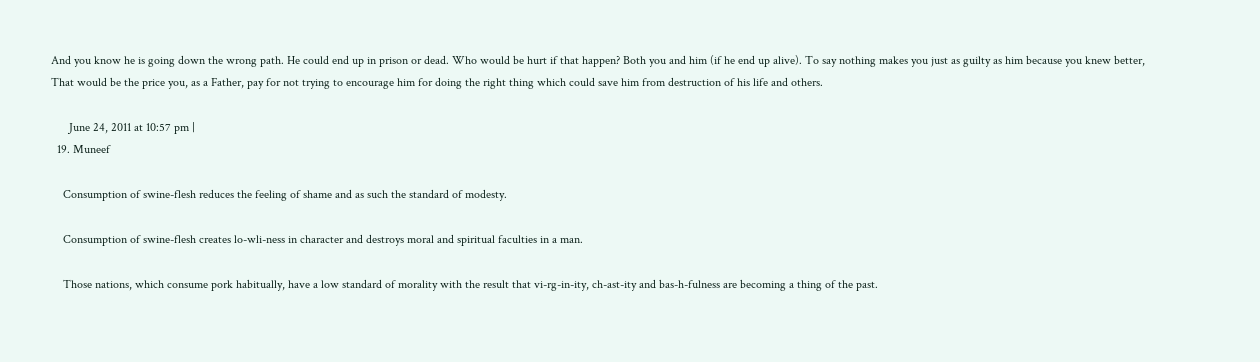And you know he is going down the wrong path. He could end up in prison or dead. Who would be hurt if that happen? Both you and him (if he end up alive). To say nothing makes you just as guilty as him because you knew better, That would be the price you, as a Father, pay for not trying to encourage him for doing the right thing which could save him from destruction of his life and others.

      June 24, 2011 at 10:57 pm |
  19. Muneef

    Consumption of swine-flesh reduces the feeling of shame and as such the standard of modesty.

    Consumption of swine-flesh creates lo-wli-ness in character and destroys moral and spiritual faculties in a man.

    Those nations, which consume pork habitually, have a low standard of morality with the result that vi-rg-in-ity, ch-ast-ity and bas-h-fulness are becoming a thing of the past.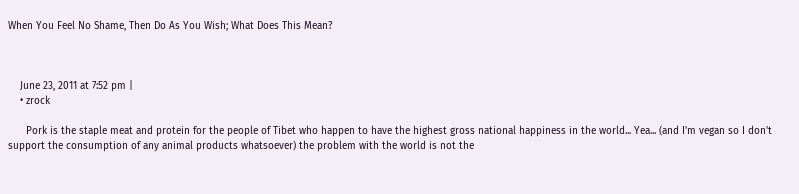When You Feel No Shame, Then Do As You Wish; What Does This Mean?



    June 23, 2011 at 7:52 pm |
    • zrock

      Pork is the staple meat and protein for the people of Tibet who happen to have the highest gross national happiness in the world... Yea... (and I'm vegan so I don't support the consumption of any animal products whatsoever) the problem with the world is not the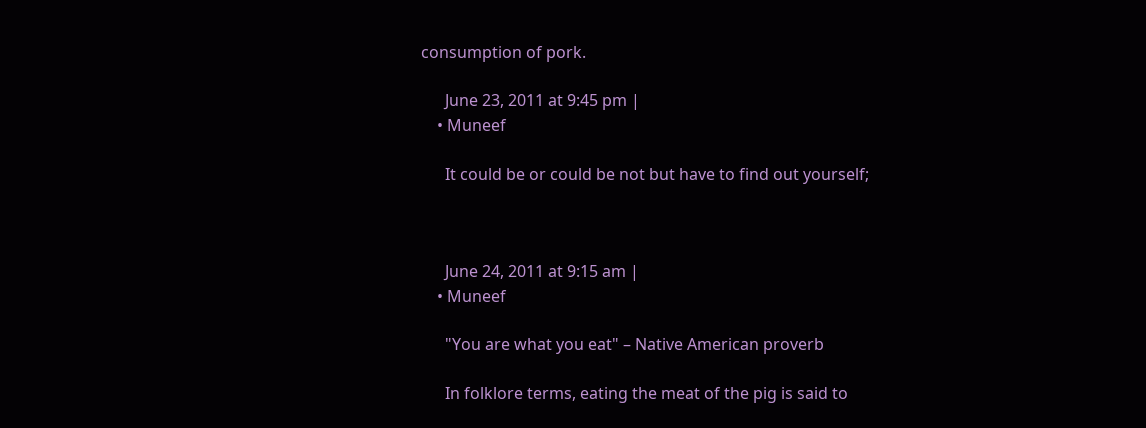consumption of pork.

      June 23, 2011 at 9:45 pm |
    • Muneef

      It could be or could be not but have to find out yourself;



      June 24, 2011 at 9:15 am |
    • Muneef

      "You are what you eat" – Native American proverb

      In folklore terms, eating the meat of the pig is said to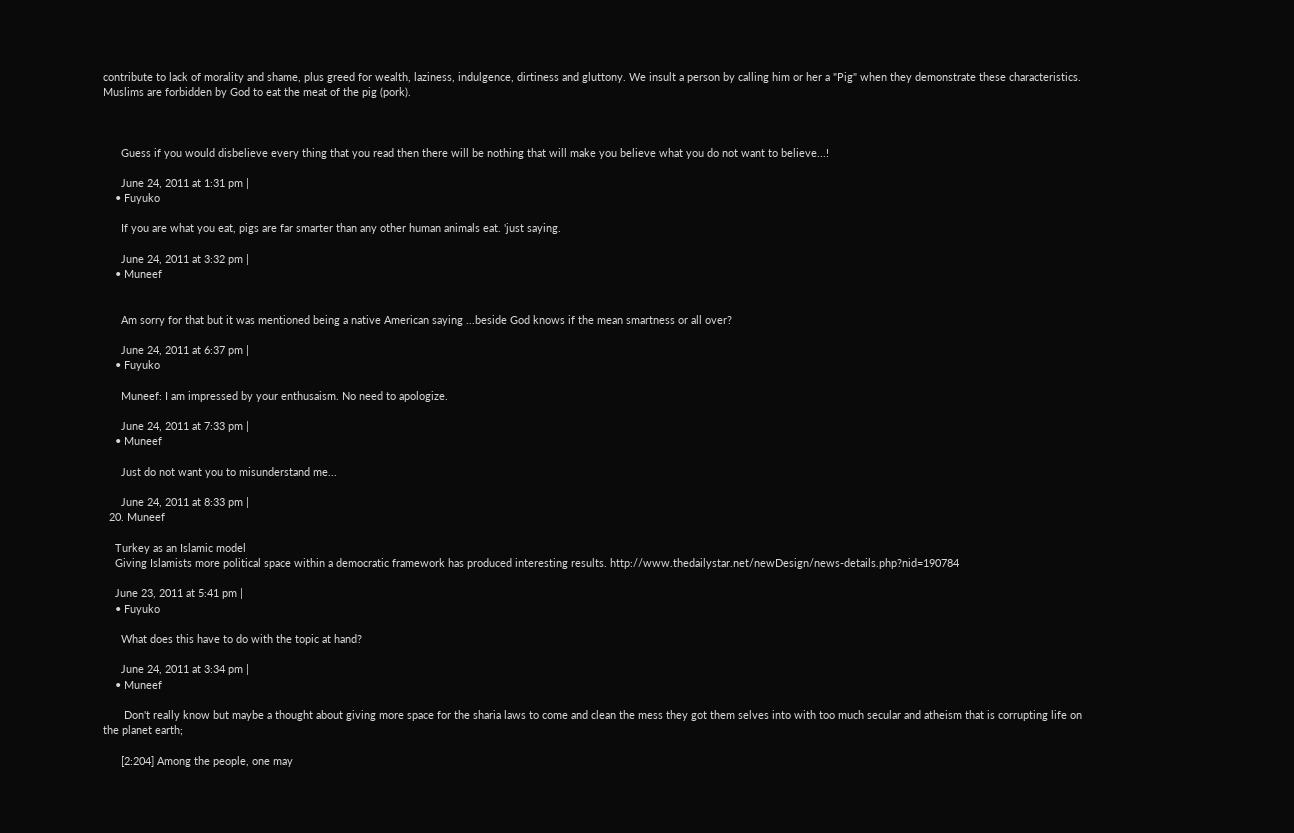contribute to lack of morality and shame, plus greed for wealth, laziness, indulgence, dirtiness and gluttony. We insult a person by calling him or her a "Pig" when they demonstrate these characteristics. Muslims are forbidden by God to eat the meat of the pig (pork).



      Guess if you would disbelieve every thing that you read then there will be nothing that will make you believe what you do not want to believe...!

      June 24, 2011 at 1:31 pm |
    • Fuyuko

      If you are what you eat, pigs are far smarter than any other human animals eat. 'just saying.

      June 24, 2011 at 3:32 pm |
    • Muneef


      Am sorry for that but it was mentioned being a native American saying ...beside God knows if the mean smartness or all over?

      June 24, 2011 at 6:37 pm |
    • Fuyuko

      Muneef: I am impressed by your enthusaism. No need to apologize.

      June 24, 2011 at 7:33 pm |
    • Muneef

      Just do not want you to misunderstand me...

      June 24, 2011 at 8:33 pm |
  20. Muneef

    Turkey as an Islamic model
    Giving Islamists more political space within a democratic framework has produced interesting results. http://www.thedailystar.net/newDesign/news-details.php?nid=190784

    June 23, 2011 at 5:41 pm |
    • Fuyuko

      What does this have to do with the topic at hand?

      June 24, 2011 at 3:34 pm |
    • Muneef

       Don't really know but maybe a thought about giving more space for the sharia laws to come and clean the mess they got them selves into with too much secular and atheism that is corrupting life on the planet earth;

      [2:204] Among the people, one may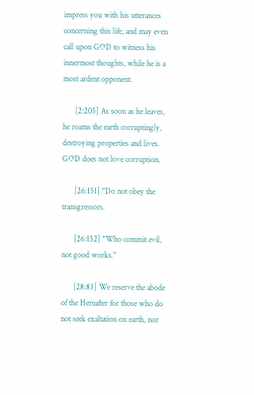impress you with his utterances concerning this life, and may even call upon GOD to witness his innermost thoughts, while he is a most ardent opponent.

      [2:205] As soon as he leaves, he roams the earth corruptingly, destroying properties and lives. GOD does not love corruption.

      [26:151] "Do not obey the transgressors.

      [26:152] "Who commit evil, not good works."

      [28:83] We reserve the abode of the Hereafter for those who do not seek exaltation on earth, nor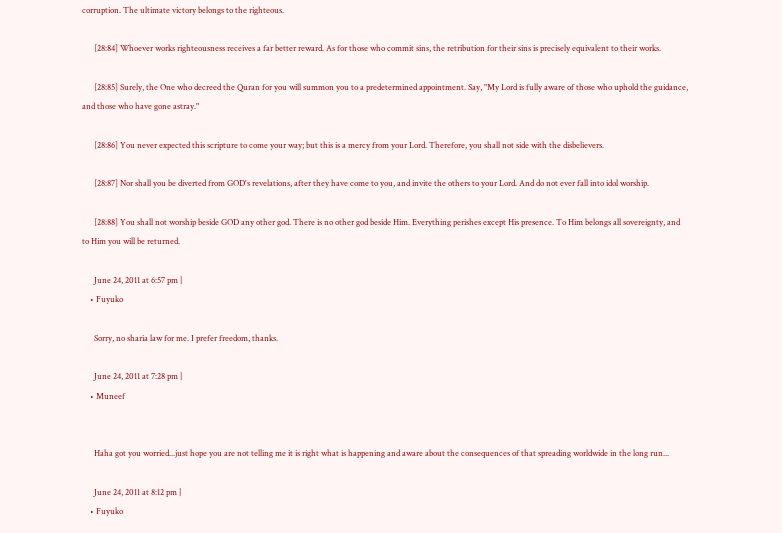corruption. The ultimate victory belongs to the righteous.

      [28:84] Whoever works righteousness receives a far better reward. As for those who commit sins, the retribution for their sins is precisely equivalent to their works.

      [28:85] Surely, the One who decreed the Quran for you will summon you to a predetermined appointment. Say, "My Lord is fully aware of those who uphold the guidance, and those who have gone astray."

      [28:86] You never expected this scripture to come your way; but this is a mercy from your Lord. Therefore, you shall not side with the disbelievers.

      [28:87] Nor shall you be diverted from GOD's revelations, after they have come to you, and invite the others to your Lord. And do not ever fall into idol worship.

      [28:88] You shall not worship beside GOD any other god. There is no other god beside Him. Everything perishes except His presence. To Him belongs all sovereignty, and to Him you will be returned.

      June 24, 2011 at 6:57 pm |
    • Fuyuko

      Sorry, no sharia law for me. I prefer freedom, thanks.

      June 24, 2011 at 7:28 pm |
    • Muneef


      Haha got you worried...just hope you are not telling me it is right what is happening and aware about the consequences of that spreading worldwide in the long run...

      June 24, 2011 at 8:12 pm |
    • Fuyuko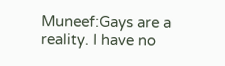Muneef:Gays are a reality. I have no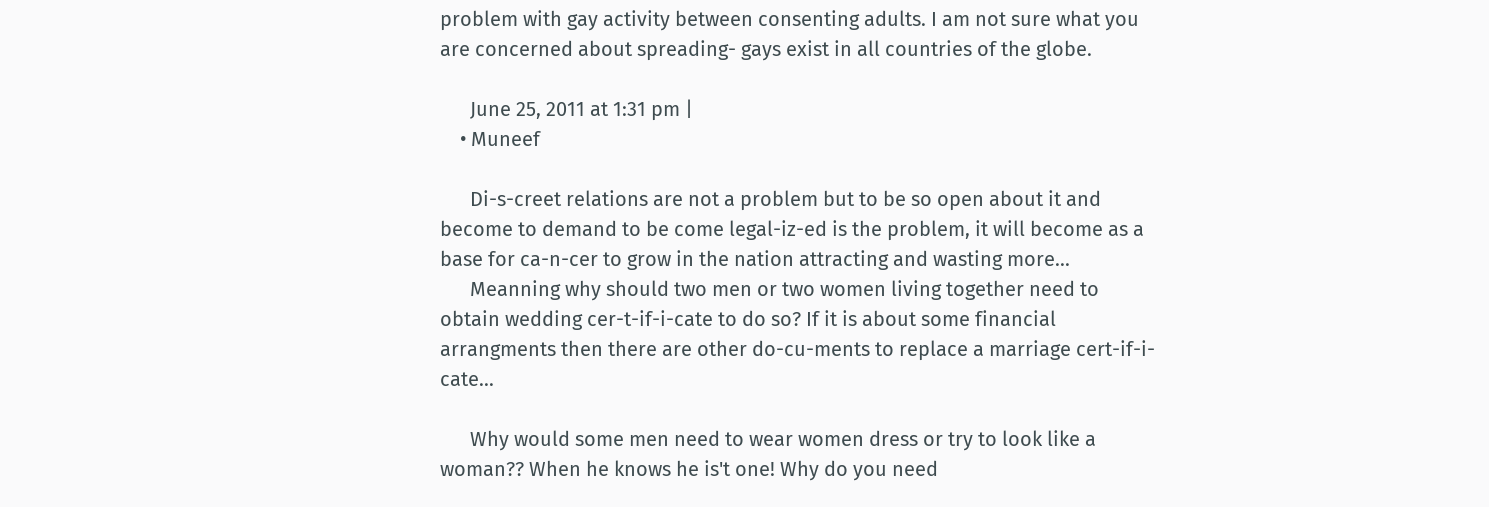problem with gay activity between consenting adults. I am not sure what you are concerned about spreading- gays exist in all countries of the globe.

      June 25, 2011 at 1:31 pm |
    • Muneef

      Di-s-creet relations are not a problem but to be so open about it and become to demand to be come legal-iz-ed is the problem, it will become as a base for ca-n-cer to grow in the nation attracting and wasting more...
      Meanning why should two men or two women living together need to obtain wedding cer-t-if-i-cate to do so? If it is about some financial arrangments then there are other do-cu-ments to replace a marriage cert-if-i-cate...

      Why would some men need to wear women dress or try to look like a woman?? When he knows he is't one! Why do you need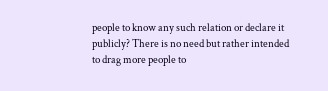people to know any such relation or declare it publicly? There is no need but rather intended to drag more people to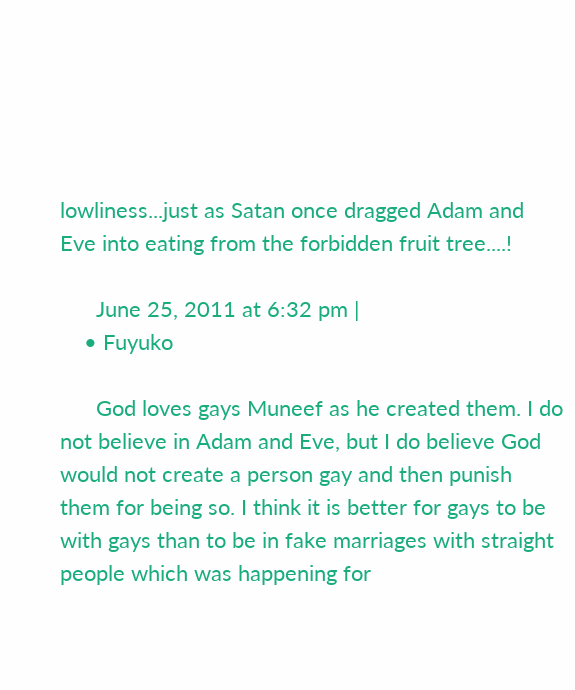lowliness...just as Satan once dragged Adam and Eve into eating from the forbidden fruit tree....!

      June 25, 2011 at 6:32 pm |
    • Fuyuko

      God loves gays Muneef as he created them. I do not believe in Adam and Eve, but I do believe God would not create a person gay and then punish them for being so. I think it is better for gays to be with gays than to be in fake marriages with straight people which was happening for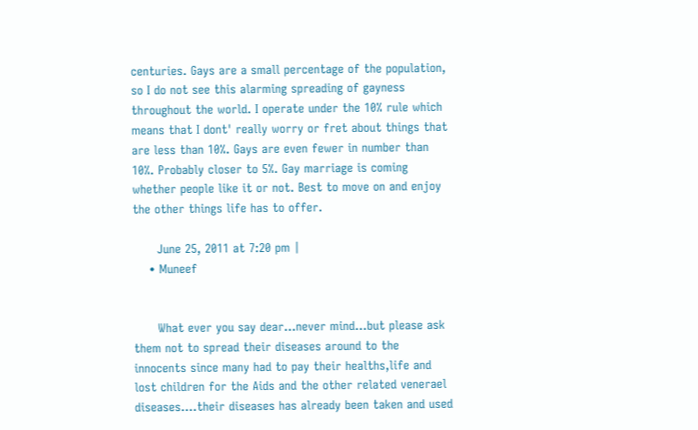centuries. Gays are a small percentage of the population, so I do not see this alarming spreading of gayness throughout the world. I operate under the 10% rule which means that I dont' really worry or fret about things that are less than 10%. Gays are even fewer in number than 10%. Probably closer to 5%. Gay marriage is coming whether people like it or not. Best to move on and enjoy the other things life has to offer.

      June 25, 2011 at 7:20 pm |
    • Muneef


      What ever you say dear...never mind...but please ask them not to spread their diseases around to the innocents since many had to pay their healths,life and lost children for the Aids and the other related venerael diseases....their diseases has already been taken and used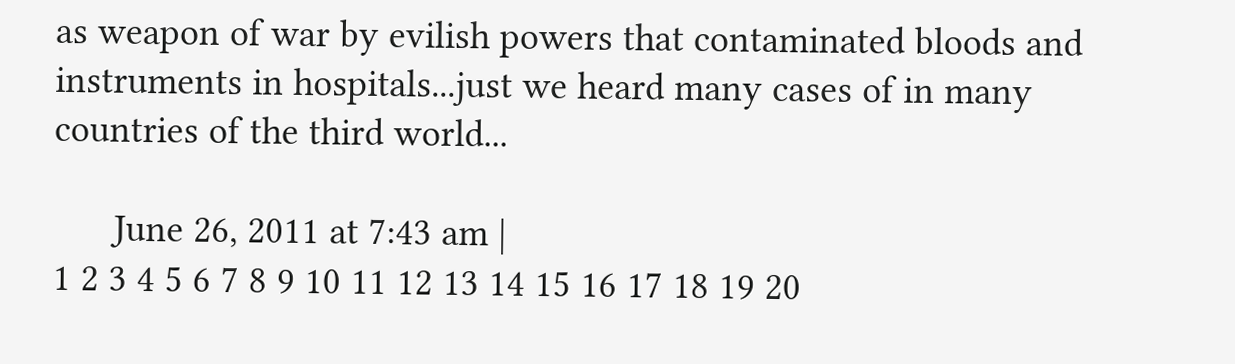as weapon of war by evilish powers that contaminated bloods and instruments in hospitals...just we heard many cases of in many countries of the third world...

      June 26, 2011 at 7:43 am |
1 2 3 4 5 6 7 8 9 10 11 12 13 14 15 16 17 18 19 20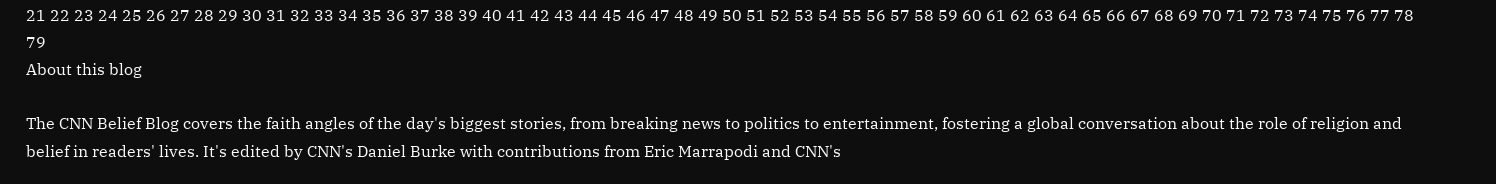21 22 23 24 25 26 27 28 29 30 31 32 33 34 35 36 37 38 39 40 41 42 43 44 45 46 47 48 49 50 51 52 53 54 55 56 57 58 59 60 61 62 63 64 65 66 67 68 69 70 71 72 73 74 75 76 77 78 79
About this blog

The CNN Belief Blog covers the faith angles of the day's biggest stories, from breaking news to politics to entertainment, fostering a global conversation about the role of religion and belief in readers' lives. It's edited by CNN's Daniel Burke with contributions from Eric Marrapodi and CNN's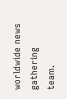worldwide news gathering team.